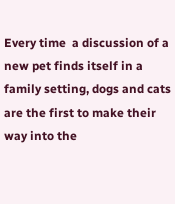Every time  a discussion of a new pet finds itself in a family setting, dogs and cats are the first to make their way into the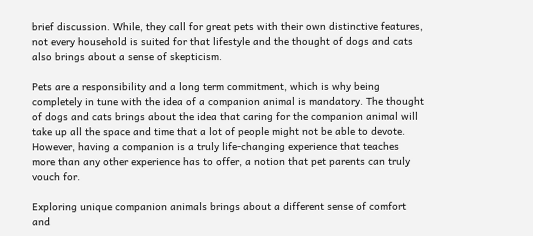brief discussion. While, they call for great pets with their own distinctive features, not every household is suited for that lifestyle and the thought of dogs and cats also brings about a sense of skepticism.

Pets are a responsibility and a long term commitment, which is why being completely in tune with the idea of a companion animal is mandatory. The thought of dogs and cats brings about the idea that caring for the companion animal will take up all the space and time that a lot of people might not be able to devote. However, having a companion is a truly life-changing experience that teaches more than any other experience has to offer, a notion that pet parents can truly vouch for.

Exploring unique companion animals brings about a different sense of comfort and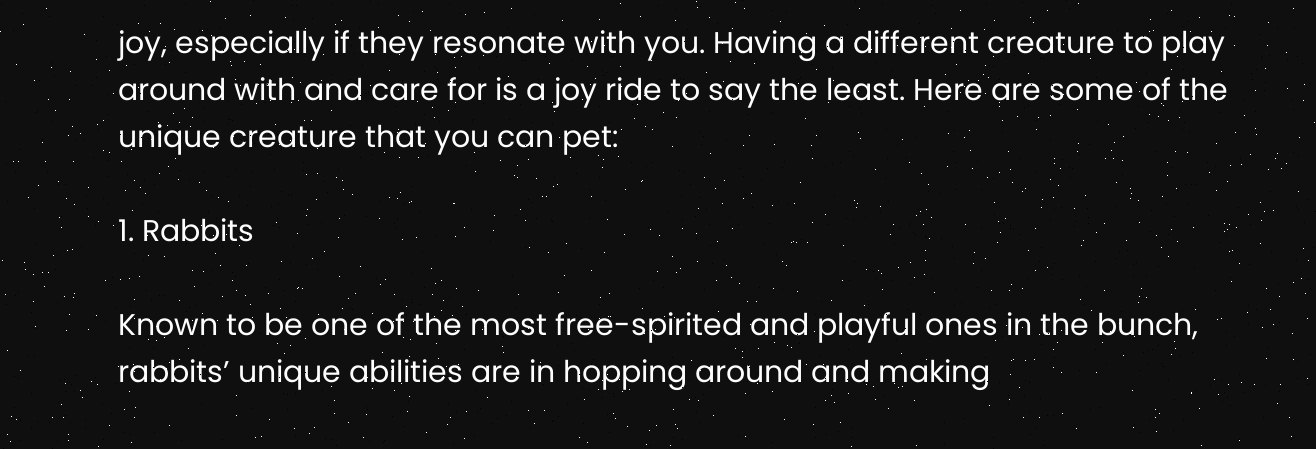joy, especially if they resonate with you. Having a different creature to play around with and care for is a joy ride to say the least. Here are some of the unique creature that you can pet:

1. Rabbits

Known to be one of the most free-spirited and playful ones in the bunch, rabbits’ unique abilities are in hopping around and making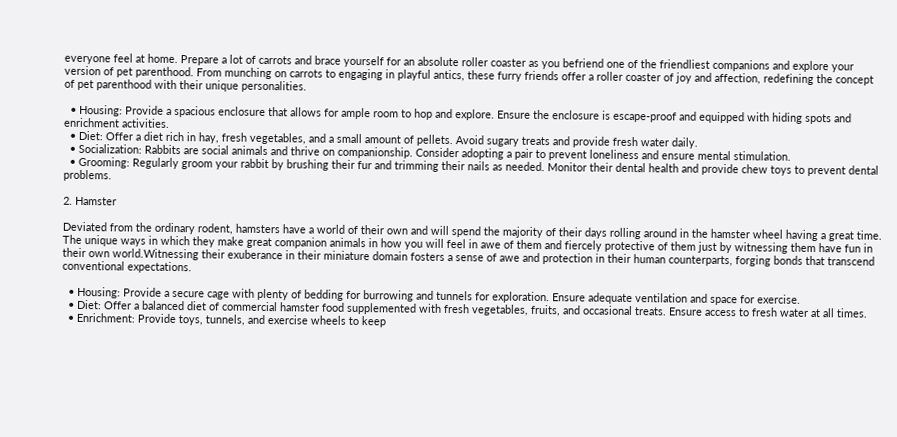everyone feel at home. Prepare a lot of carrots and brace yourself for an absolute roller coaster as you befriend one of the friendliest companions and explore your version of pet parenthood. From munching on carrots to engaging in playful antics, these furry friends offer a roller coaster of joy and affection, redefining the concept of pet parenthood with their unique personalities.

  • Housing: Provide a spacious enclosure that allows for ample room to hop and explore. Ensure the enclosure is escape-proof and equipped with hiding spots and enrichment activities.
  • Diet: Offer a diet rich in hay, fresh vegetables, and a small amount of pellets. Avoid sugary treats and provide fresh water daily.
  • Socialization: Rabbits are social animals and thrive on companionship. Consider adopting a pair to prevent loneliness and ensure mental stimulation.
  • Grooming: Regularly groom your rabbit by brushing their fur and trimming their nails as needed. Monitor their dental health and provide chew toys to prevent dental problems.

2. Hamster

Deviated from the ordinary rodent, hamsters have a world of their own and will spend the majority of their days rolling around in the hamster wheel having a great time. The unique ways in which they make great companion animals in how you will feel in awe of them and fiercely protective of them just by witnessing them have fun in their own world.Witnessing their exuberance in their miniature domain fosters a sense of awe and protection in their human counterparts, forging bonds that transcend conventional expectations.

  • Housing: Provide a secure cage with plenty of bedding for burrowing and tunnels for exploration. Ensure adequate ventilation and space for exercise.
  • Diet: Offer a balanced diet of commercial hamster food supplemented with fresh vegetables, fruits, and occasional treats. Ensure access to fresh water at all times.
  • Enrichment: Provide toys, tunnels, and exercise wheels to keep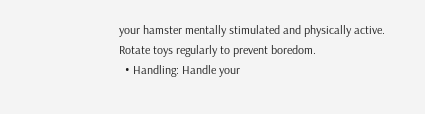your hamster mentally stimulated and physically active. Rotate toys regularly to prevent boredom.
  • Handling: Handle your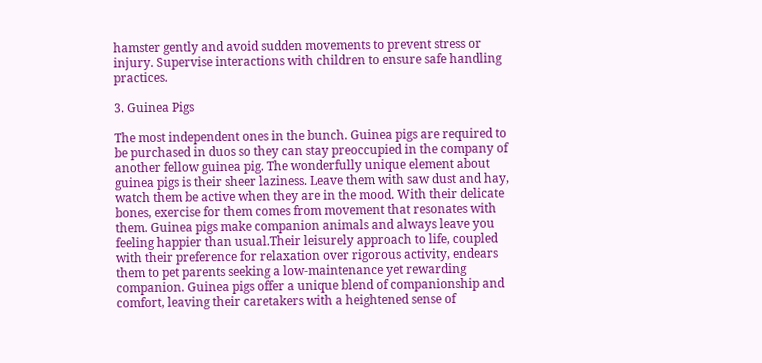hamster gently and avoid sudden movements to prevent stress or injury. Supervise interactions with children to ensure safe handling practices.

3. Guinea Pigs

The most independent ones in the bunch. Guinea pigs are required to be purchased in duos so they can stay preoccupied in the company of another fellow guinea pig. The wonderfully unique element about guinea pigs is their sheer laziness. Leave them with saw dust and hay, watch them be active when they are in the mood. With their delicate bones, exercise for them comes from movement that resonates with them. Guinea pigs make companion animals and always leave you feeling happier than usual.Their leisurely approach to life, coupled with their preference for relaxation over rigorous activity, endears them to pet parents seeking a low-maintenance yet rewarding companion. Guinea pigs offer a unique blend of companionship and comfort, leaving their caretakers with a heightened sense of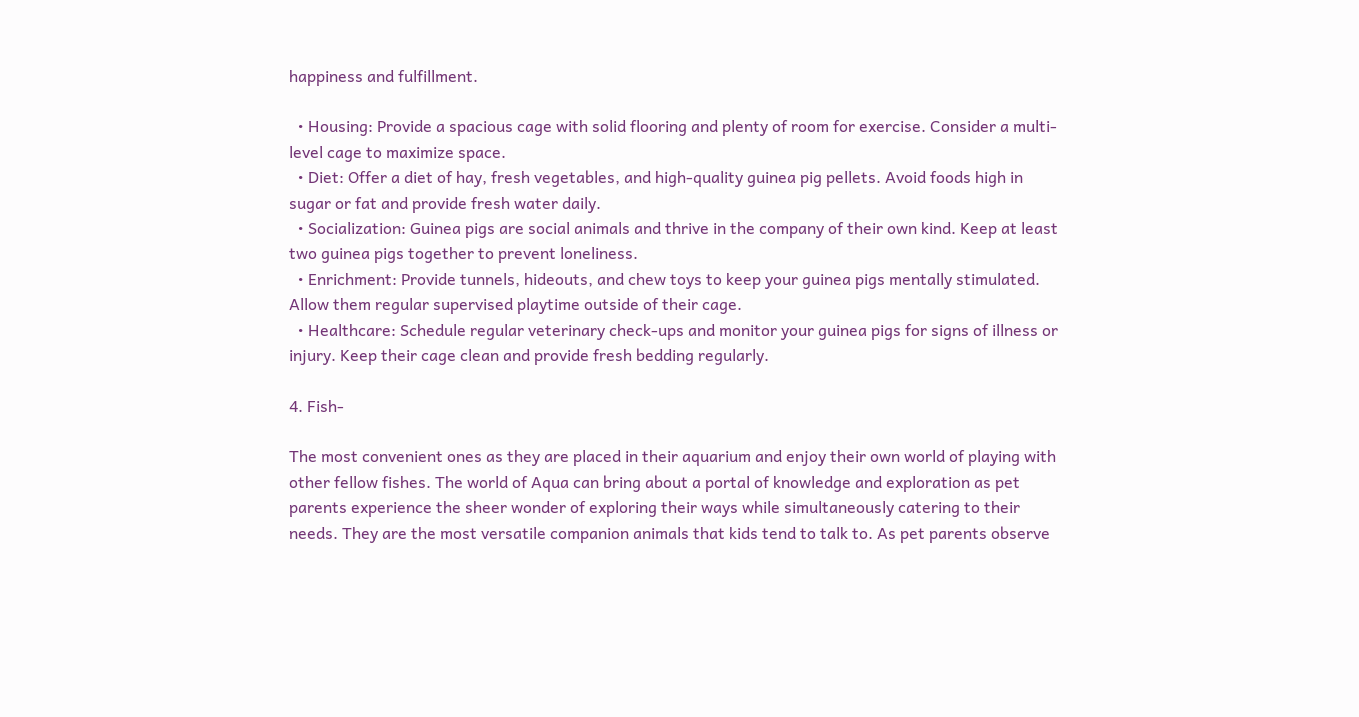happiness and fulfillment.

  • Housing: Provide a spacious cage with solid flooring and plenty of room for exercise. Consider a multi-level cage to maximize space.
  • Diet: Offer a diet of hay, fresh vegetables, and high-quality guinea pig pellets. Avoid foods high in sugar or fat and provide fresh water daily.
  • Socialization: Guinea pigs are social animals and thrive in the company of their own kind. Keep at least two guinea pigs together to prevent loneliness.
  • Enrichment: Provide tunnels, hideouts, and chew toys to keep your guinea pigs mentally stimulated. Allow them regular supervised playtime outside of their cage.
  • Healthcare: Schedule regular veterinary check-ups and monitor your guinea pigs for signs of illness or injury. Keep their cage clean and provide fresh bedding regularly.

4. Fish-

The most convenient ones as they are placed in their aquarium and enjoy their own world of playing with other fellow fishes. The world of Aqua can bring about a portal of knowledge and exploration as pet parents experience the sheer wonder of exploring their ways while simultaneously catering to their needs. They are the most versatile companion animals that kids tend to talk to. As pet parents observe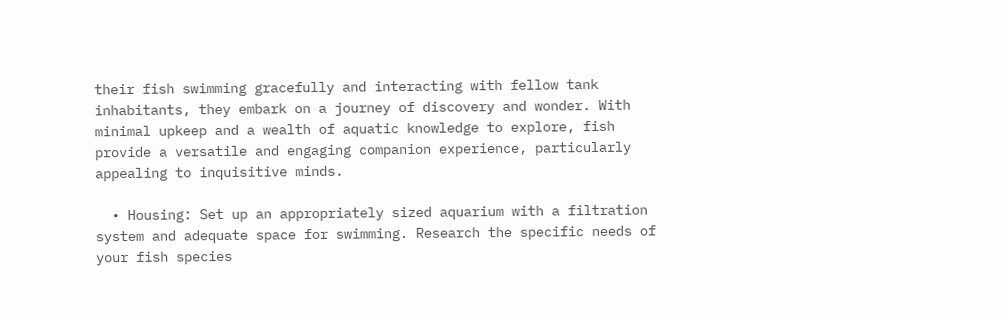their fish swimming gracefully and interacting with fellow tank inhabitants, they embark on a journey of discovery and wonder. With minimal upkeep and a wealth of aquatic knowledge to explore, fish provide a versatile and engaging companion experience, particularly appealing to inquisitive minds.

  • Housing: Set up an appropriately sized aquarium with a filtration system and adequate space for swimming. Research the specific needs of your fish species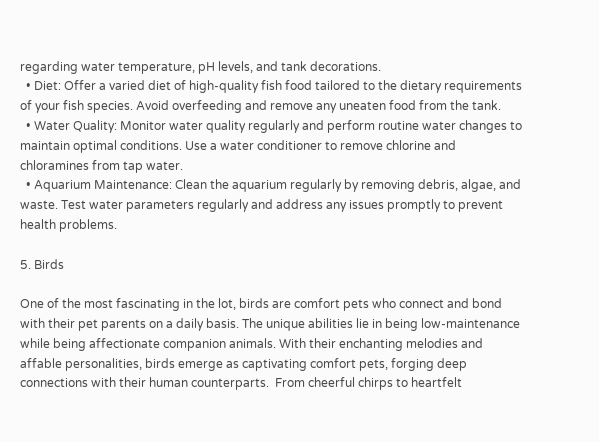regarding water temperature, pH levels, and tank decorations.
  • Diet: Offer a varied diet of high-quality fish food tailored to the dietary requirements of your fish species. Avoid overfeeding and remove any uneaten food from the tank.
  • Water Quality: Monitor water quality regularly and perform routine water changes to maintain optimal conditions. Use a water conditioner to remove chlorine and chloramines from tap water.
  • Aquarium Maintenance: Clean the aquarium regularly by removing debris, algae, and waste. Test water parameters regularly and address any issues promptly to prevent health problems.

5. Birds

One of the most fascinating in the lot, birds are comfort pets who connect and bond with their pet parents on a daily basis. The unique abilities lie in being low-maintenance while being affectionate companion animals. With their enchanting melodies and affable personalities, birds emerge as captivating comfort pets, forging deep connections with their human counterparts.  From cheerful chirps to heartfelt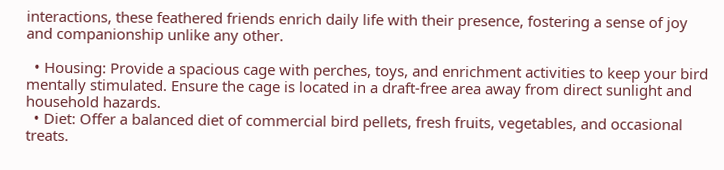interactions, these feathered friends enrich daily life with their presence, fostering a sense of joy and companionship unlike any other.

  • Housing: Provide a spacious cage with perches, toys, and enrichment activities to keep your bird mentally stimulated. Ensure the cage is located in a draft-free area away from direct sunlight and household hazards.
  • Diet: Offer a balanced diet of commercial bird pellets, fresh fruits, vegetables, and occasional treats.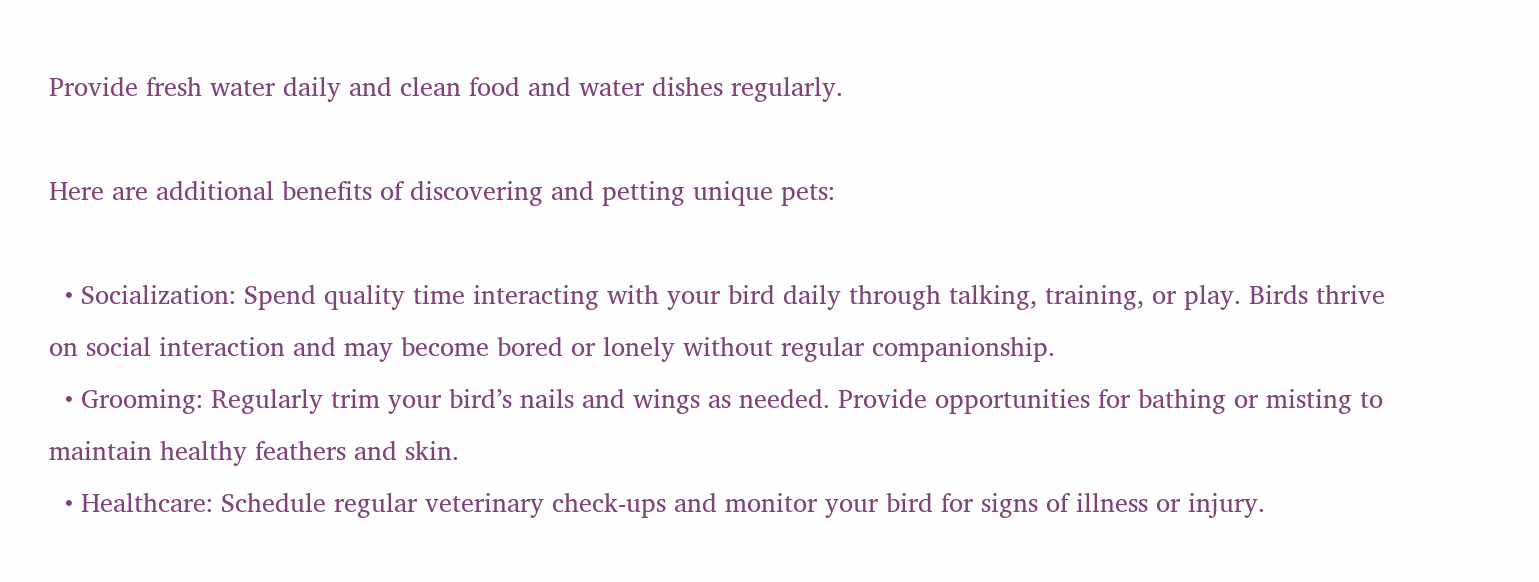Provide fresh water daily and clean food and water dishes regularly.

Here are additional benefits of discovering and petting unique pets:

  • Socialization: Spend quality time interacting with your bird daily through talking, training, or play. Birds thrive on social interaction and may become bored or lonely without regular companionship.
  • Grooming: Regularly trim your bird’s nails and wings as needed. Provide opportunities for bathing or misting to maintain healthy feathers and skin.
  • Healthcare: Schedule regular veterinary check-ups and monitor your bird for signs of illness or injury.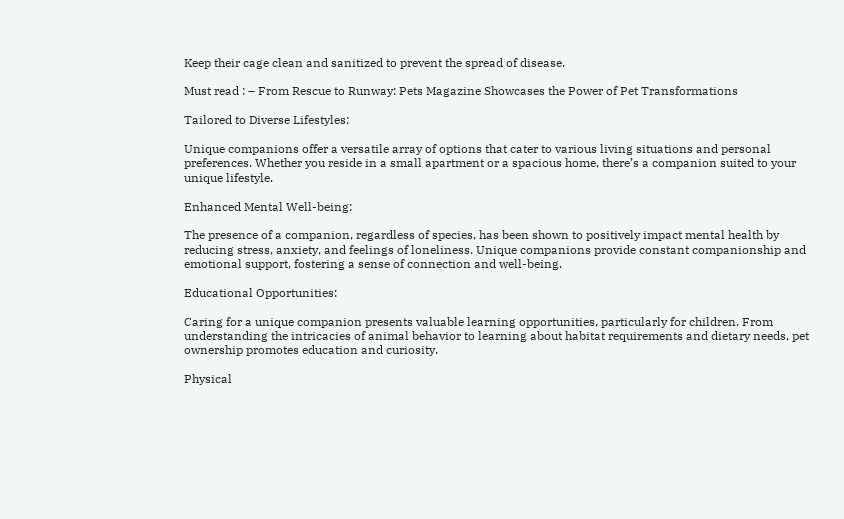Keep their cage clean and sanitized to prevent the spread of disease.

Must read : – From Rescue to Runway: Pets Magazine Showcases the Power of Pet Transformations

Tailored to Diverse Lifestyles:

Unique companions offer a versatile array of options that cater to various living situations and personal preferences. Whether you reside in a small apartment or a spacious home, there’s a companion suited to your unique lifestyle.

Enhanced Mental Well-being:

The presence of a companion, regardless of species, has been shown to positively impact mental health by reducing stress, anxiety, and feelings of loneliness. Unique companions provide constant companionship and emotional support, fostering a sense of connection and well-being.

Educational Opportunities:

Caring for a unique companion presents valuable learning opportunities, particularly for children. From understanding the intricacies of animal behavior to learning about habitat requirements and dietary needs, pet ownership promotes education and curiosity.

Physical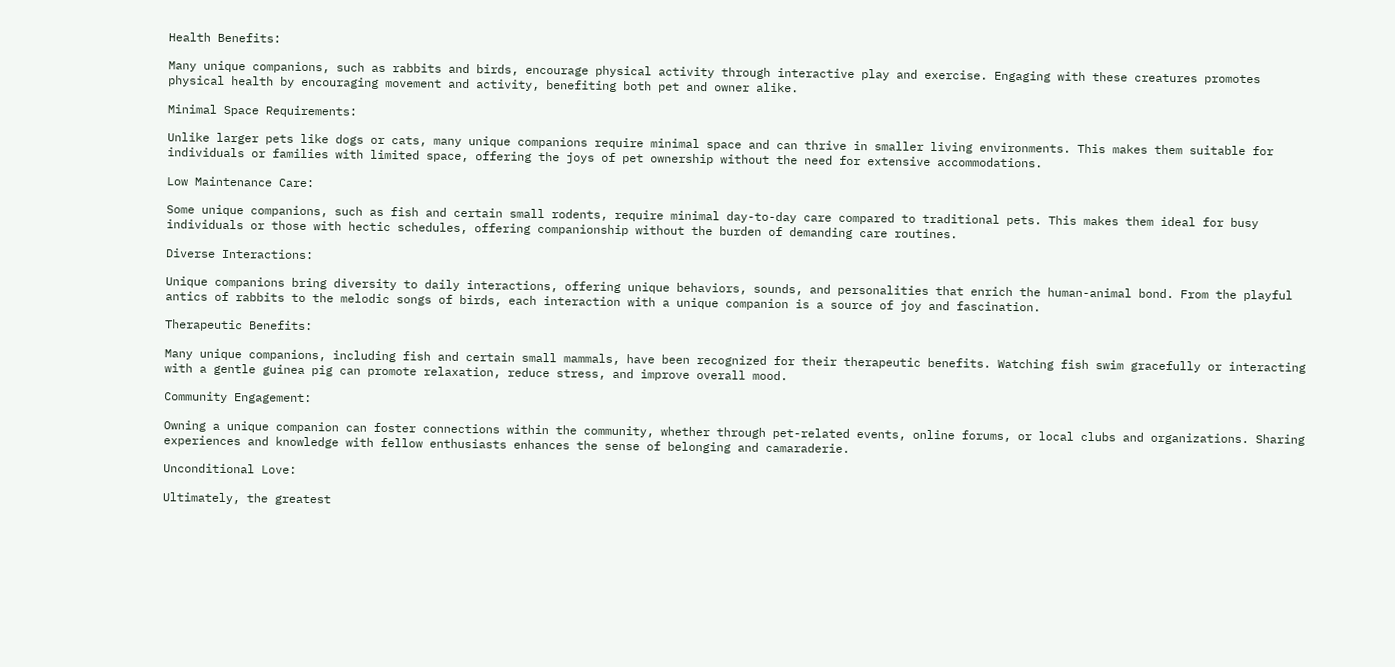Health Benefits:

Many unique companions, such as rabbits and birds, encourage physical activity through interactive play and exercise. Engaging with these creatures promotes physical health by encouraging movement and activity, benefiting both pet and owner alike.

Minimal Space Requirements:

Unlike larger pets like dogs or cats, many unique companions require minimal space and can thrive in smaller living environments. This makes them suitable for individuals or families with limited space, offering the joys of pet ownership without the need for extensive accommodations.

Low Maintenance Care:

Some unique companions, such as fish and certain small rodents, require minimal day-to-day care compared to traditional pets. This makes them ideal for busy individuals or those with hectic schedules, offering companionship without the burden of demanding care routines.

Diverse Interactions:

Unique companions bring diversity to daily interactions, offering unique behaviors, sounds, and personalities that enrich the human-animal bond. From the playful antics of rabbits to the melodic songs of birds, each interaction with a unique companion is a source of joy and fascination.

Therapeutic Benefits:

Many unique companions, including fish and certain small mammals, have been recognized for their therapeutic benefits. Watching fish swim gracefully or interacting with a gentle guinea pig can promote relaxation, reduce stress, and improve overall mood.

Community Engagement:

Owning a unique companion can foster connections within the community, whether through pet-related events, online forums, or local clubs and organizations. Sharing experiences and knowledge with fellow enthusiasts enhances the sense of belonging and camaraderie.

Unconditional Love:

Ultimately, the greatest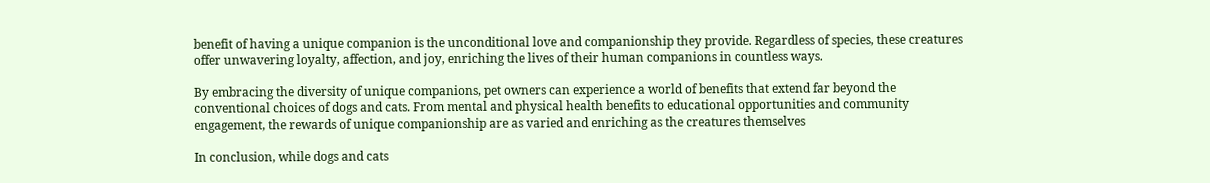benefit of having a unique companion is the unconditional love and companionship they provide. Regardless of species, these creatures offer unwavering loyalty, affection, and joy, enriching the lives of their human companions in countless ways.

By embracing the diversity of unique companions, pet owners can experience a world of benefits that extend far beyond the conventional choices of dogs and cats. From mental and physical health benefits to educational opportunities and community engagement, the rewards of unique companionship are as varied and enriching as the creatures themselves

In conclusion, while dogs and cats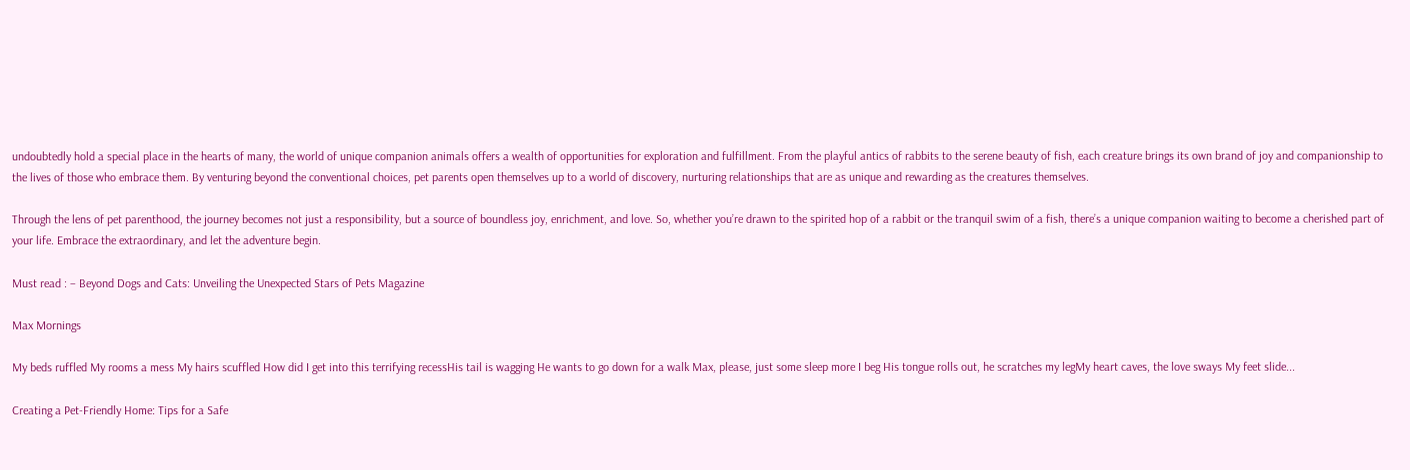undoubtedly hold a special place in the hearts of many, the world of unique companion animals offers a wealth of opportunities for exploration and fulfillment. From the playful antics of rabbits to the serene beauty of fish, each creature brings its own brand of joy and companionship to the lives of those who embrace them. By venturing beyond the conventional choices, pet parents open themselves up to a world of discovery, nurturing relationships that are as unique and rewarding as the creatures themselves.

Through the lens of pet parenthood, the journey becomes not just a responsibility, but a source of boundless joy, enrichment, and love. So, whether you’re drawn to the spirited hop of a rabbit or the tranquil swim of a fish, there’s a unique companion waiting to become a cherished part of your life. Embrace the extraordinary, and let the adventure begin.

Must read : – Beyond Dogs and Cats: Unveiling the Unexpected Stars of Pets Magazine

Max Mornings

My beds ruffled My rooms a mess My hairs scuffled How did I get into this terrifying recessHis tail is wagging He wants to go down for a walk Max, please, just some sleep more I beg His tongue rolls out, he scratches my legMy heart caves, the love sways My feet slide...

Creating a Pet-Friendly Home: Tips for a Safe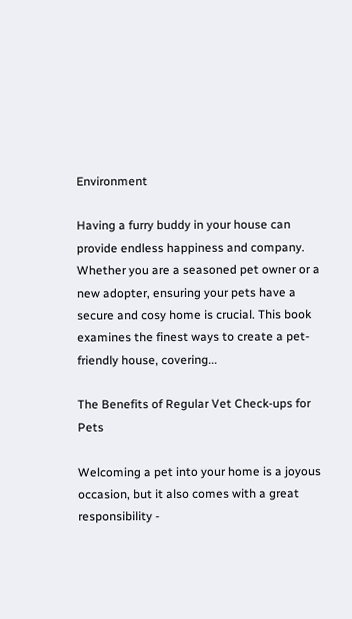Environment

Having a furry buddy in your house can provide endless happiness and company. Whether you are a seasoned pet owner or a new adopter, ensuring your pets have a secure and cosy home is crucial. This book examines the finest ways to create a pet-friendly house, covering...

The Benefits of Regular Vet Check-ups for Pets

Welcoming a pet into your home is a joyous occasion, but it also comes with a great responsibility -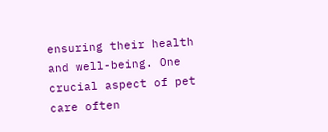ensuring their health and well-being. One crucial aspect of pet care often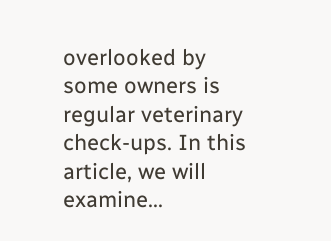overlooked by some owners is regular veterinary check-ups. In this article, we will examine...